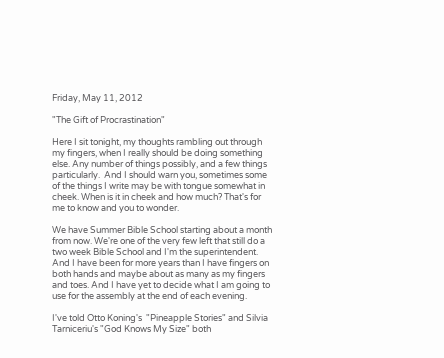Friday, May 11, 2012

"The Gift of Procrastination"

Here I sit tonight, my thoughts rambling out through my fingers, when I really should be doing something else. Any number of things possibly, and a few things particularly.  And I should warn you, sometimes some of the things I write may be with tongue somewhat in cheek. When is it in cheek and how much? That's for me to know and you to wonder.

We have Summer Bible School starting about a month from now. We're one of the very few left that still do a two week Bible School and I'm the superintendent. And I have been for more years than I have fingers on both hands and maybe about as many as my fingers and toes. And I have yet to decide what I am going to use for the assembly at the end of each evening.

I've told Otto Koning's  "Pineapple Stories" and Silvia Tarniceriu's "God Knows My Size" both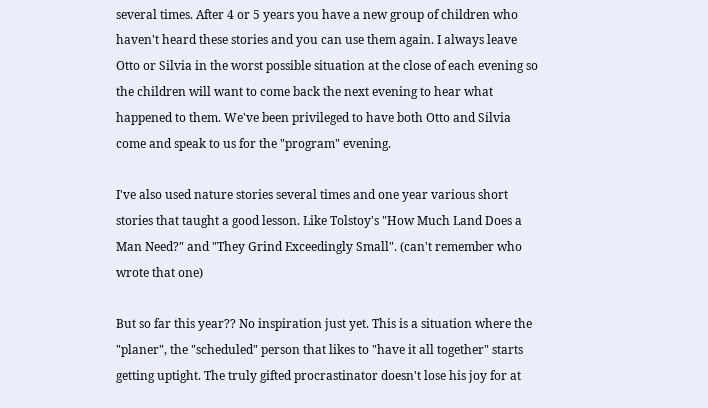several times. After 4 or 5 years you have a new group of children who haven't heard these stories and you can use them again. I always leave Otto or Silvia in the worst possible situation at the close of each evening so the children will want to come back the next evening to hear what happened to them. We've been privileged to have both Otto and Silvia come and speak to us for the "program" evening.

I've also used nature stories several times and one year various short stories that taught a good lesson. Like Tolstoy's "How Much Land Does a Man Need?" and "They Grind Exceedingly Small". (can't remember who wrote that one)

But so far this year?? No inspiration just yet. This is a situation where the "planer", the "scheduled" person that likes to "have it all together" starts getting uptight. The truly gifted procrastinator doesn't lose his joy for at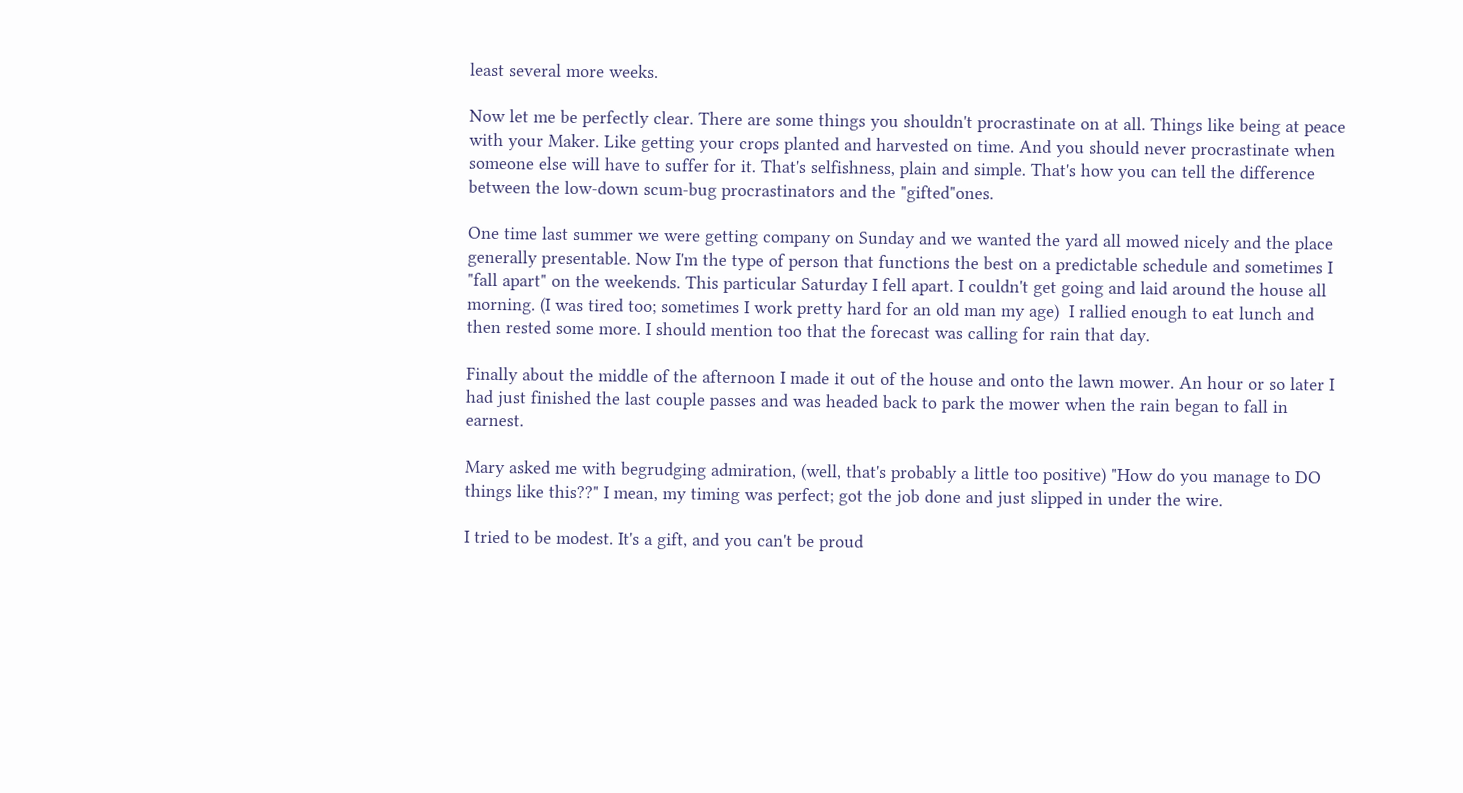least several more weeks.

Now let me be perfectly clear. There are some things you shouldn't procrastinate on at all. Things like being at peace with your Maker. Like getting your crops planted and harvested on time. And you should never procrastinate when someone else will have to suffer for it. That's selfishness, plain and simple. That's how you can tell the difference between the low-down scum-bug procrastinators and the "gifted"ones.

One time last summer we were getting company on Sunday and we wanted the yard all mowed nicely and the place generally presentable. Now I'm the type of person that functions the best on a predictable schedule and sometimes I "fall apart" on the weekends. This particular Saturday I fell apart. I couldn't get going and laid around the house all morning. (I was tired too; sometimes I work pretty hard for an old man my age)  I rallied enough to eat lunch and then rested some more. I should mention too that the forecast was calling for rain that day.

Finally about the middle of the afternoon I made it out of the house and onto the lawn mower. An hour or so later I had just finished the last couple passes and was headed back to park the mower when the rain began to fall in earnest.

Mary asked me with begrudging admiration, (well, that's probably a little too positive) "How do you manage to DO things like this??" I mean, my timing was perfect; got the job done and just slipped in under the wire.

I tried to be modest. It's a gift, and you can't be proud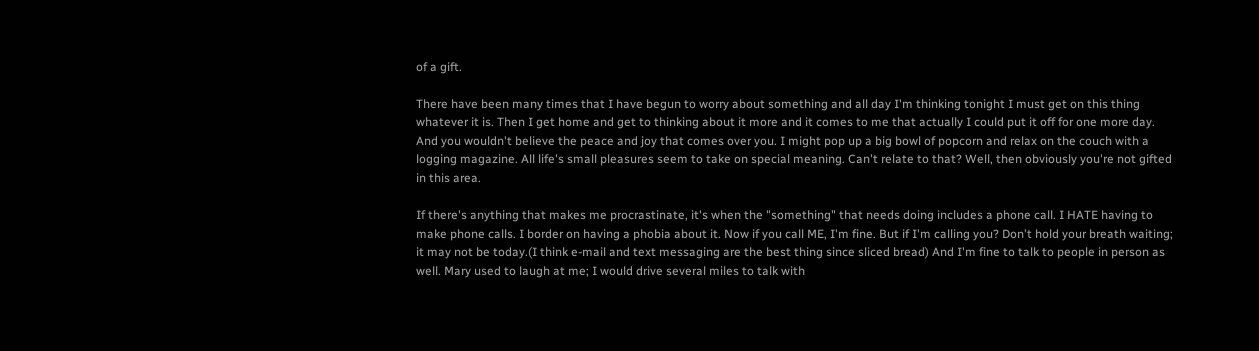of a gift.

There have been many times that I have begun to worry about something and all day I'm thinking tonight I must get on this thing whatever it is. Then I get home and get to thinking about it more and it comes to me that actually I could put it off for one more day. And you wouldn't believe the peace and joy that comes over you. I might pop up a big bowl of popcorn and relax on the couch with a logging magazine. All life's small pleasures seem to take on special meaning. Can't relate to that? Well, then obviously you're not gifted in this area.

If there's anything that makes me procrastinate, it's when the "something" that needs doing includes a phone call. I HATE having to make phone calls. I border on having a phobia about it. Now if you call ME, I'm fine. But if I'm calling you? Don't hold your breath waiting; it may not be today.(I think e-mail and text messaging are the best thing since sliced bread) And I'm fine to talk to people in person as well. Mary used to laugh at me; I would drive several miles to talk with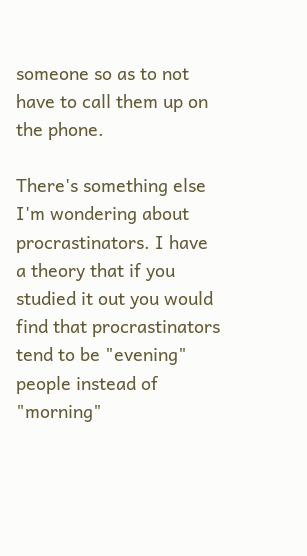someone so as to not have to call them up on the phone.

There's something else I'm wondering about procrastinators. I have a theory that if you studied it out you would find that procrastinators tend to be "evening" people instead of "morning"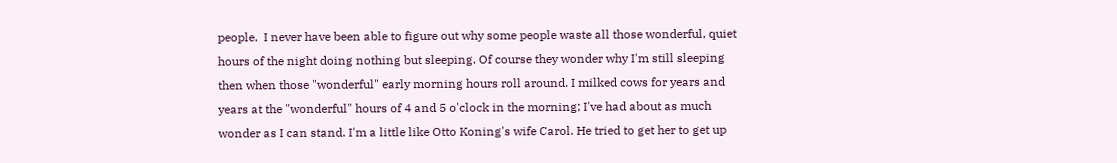people.  I never have been able to figure out why some people waste all those wonderful, quiet hours of the night doing nothing but sleeping. Of course they wonder why I'm still sleeping then when those "wonderful" early morning hours roll around. I milked cows for years and years at the "wonderful" hours of 4 and 5 o'clock in the morning; I've had about as much wonder as I can stand. I'm a little like Otto Koning's wife Carol. He tried to get her to get up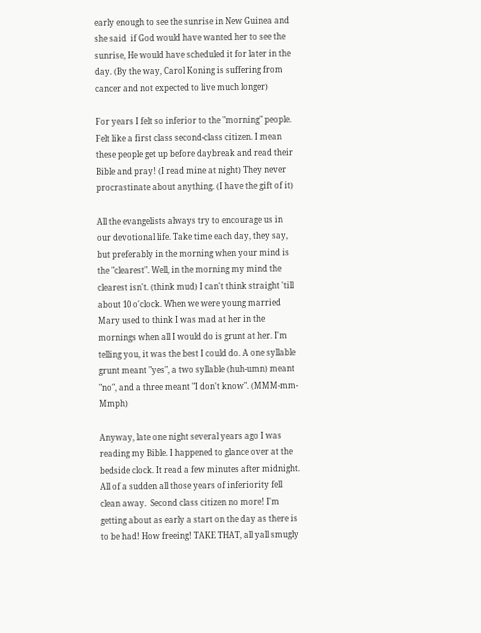early enough to see the sunrise in New Guinea and she said  if God would have wanted her to see the sunrise, He would have scheduled it for later in the day. (By the way, Carol Koning is suffering from cancer and not expected to live much longer)

For years I felt so inferior to the "morning" people. Felt like a first class second-class citizen. I mean these people get up before daybreak and read their Bible and pray! (I read mine at night) They never procrastinate about anything. (I have the gift of it)

All the evangelists always try to encourage us in our devotional life. Take time each day, they say, but preferably in the morning when your mind is the "clearest". Well, in the morning my mind the clearest isn't. (think mud) I can't think straight 'till about 10 o'clock. When we were young married Mary used to think I was mad at her in the mornings when all I would do is grunt at her. I'm telling you, it was the best I could do. A one syllable grunt meant "yes", a two syllable (huh-umn) meant "no", and a three meant "I don't know". (MMM-mm-Mmph)

Anyway, late one night several years ago I was reading my Bible. I happened to glance over at the bedside clock. It read a few minutes after midnight. All of a sudden all those years of inferiority fell clean away.  Second class citizen no more! I'm getting about as early a start on the day as there is to be had! How freeing! TAKE THAT, all yall smugly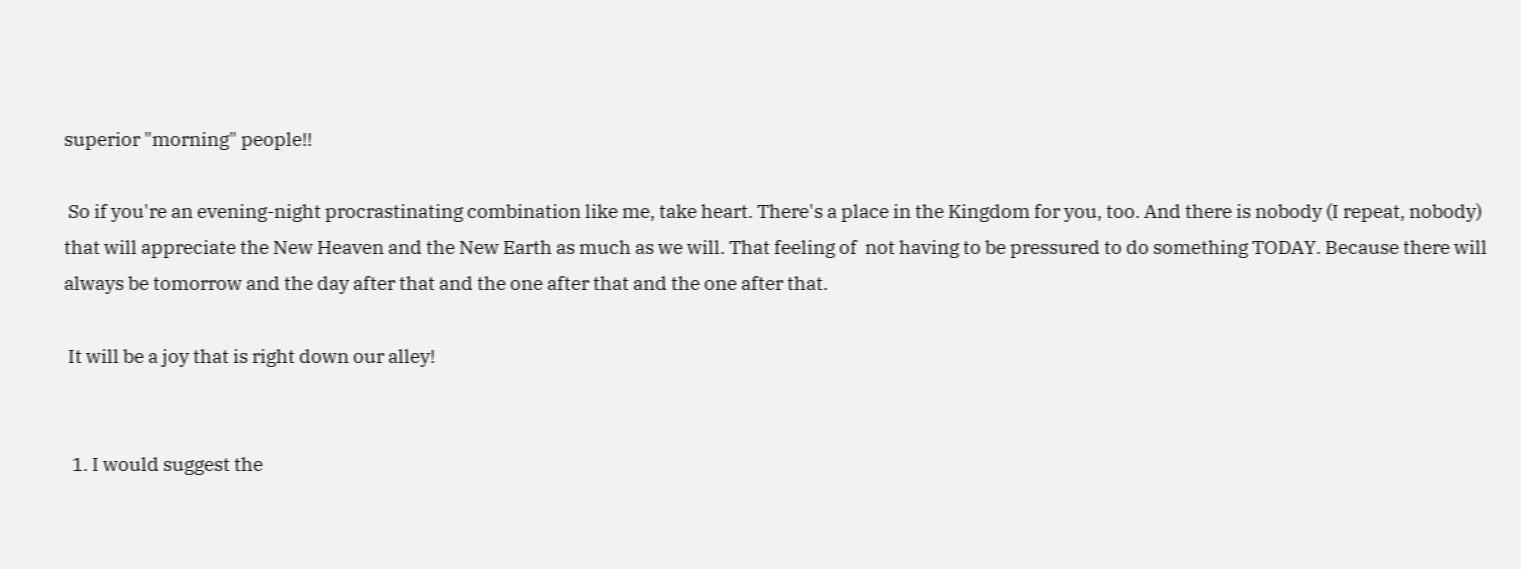superior "morning" people!!

 So if you're an evening-night procrastinating combination like me, take heart. There's a place in the Kingdom for you, too. And there is nobody (I repeat, nobody) that will appreciate the New Heaven and the New Earth as much as we will. That feeling of  not having to be pressured to do something TODAY. Because there will always be tomorrow and the day after that and the one after that and the one after that.

 It will be a joy that is right down our alley!


  1. I would suggest the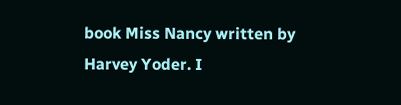book Miss Nancy written by Harvey Yoder. I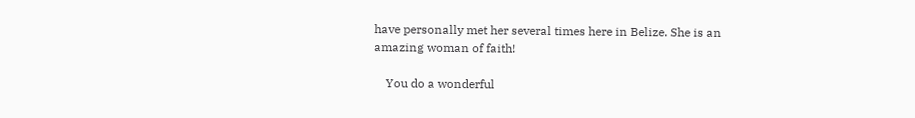have personally met her several times here in Belize. She is an amazing woman of faith!

    You do a wonderful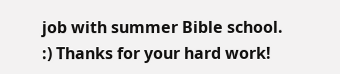job with summer Bible school. :) Thanks for your hard work!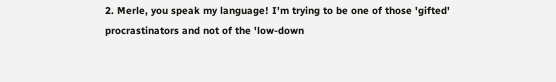2. Merle, you speak my language! I'm trying to be one of those 'gifted' procrastinators and not of the 'low-down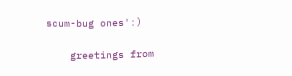scum-bug ones':)

    greetings from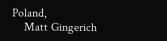Poland,
    Matt Gingerich